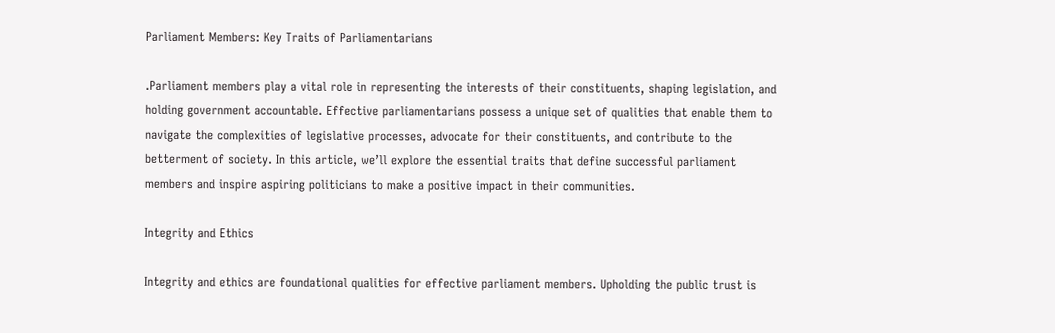Parliament Members: Key Traits of Parliamentarians

.Parliament members play a vital role in representing the interests of their constituents, shaping legislation, and holding government accountable. Effective parliamentarians possess a unique set of qualities that enable them to navigate the complexities of legislative processes, advocate for their constituents, and contribute to the betterment of society. In this article, we’ll explore the essential traits that define successful parliament members and inspire aspiring politicians to make a positive impact in their communities.

Integrity and Ethics

Integrity and ethics are foundational qualities for effective parliament members. Upholding the public trust is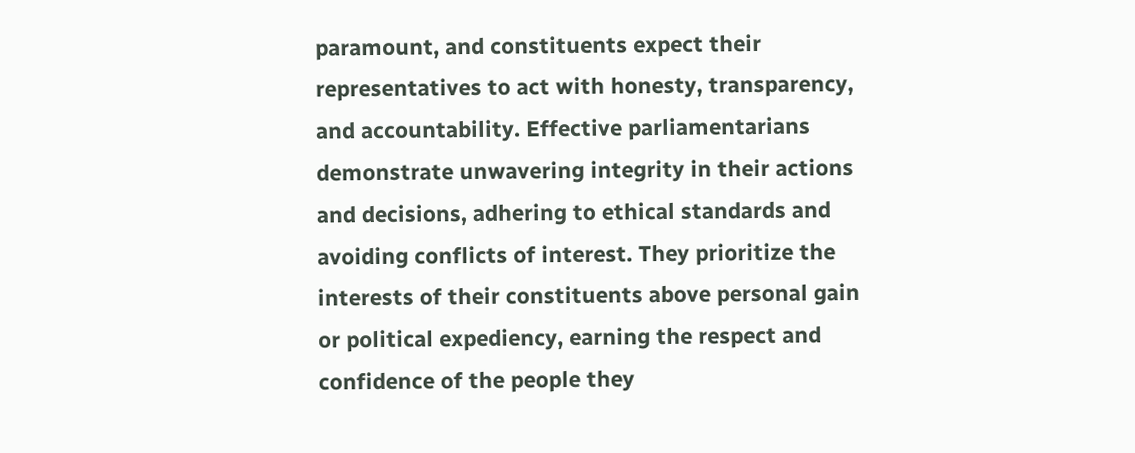paramount, and constituents expect their representatives to act with honesty, transparency, and accountability. Effective parliamentarians demonstrate unwavering integrity in their actions and decisions, adhering to ethical standards and avoiding conflicts of interest. They prioritize the interests of their constituents above personal gain or political expediency, earning the respect and confidence of the people they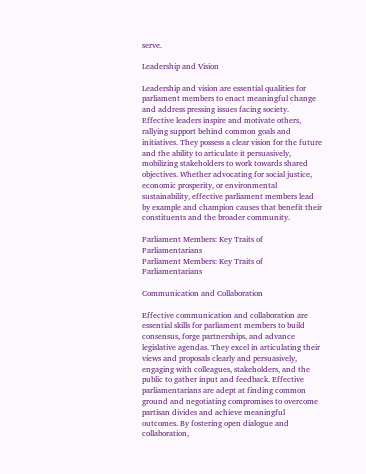serve.

Leadership and Vision

Leadership and vision are essential qualities for parliament members to enact meaningful change and address pressing issues facing society. Effective leaders inspire and motivate others, rallying support behind common goals and initiatives. They possess a clear vision for the future and the ability to articulate it persuasively, mobilizing stakeholders to work towards shared objectives. Whether advocating for social justice, economic prosperity, or environmental sustainability, effective parliament members lead by example and champion causes that benefit their constituents and the broader community.

Parliament Members: Key Traits of Parliamentarians
Parliament Members: Key Traits of Parliamentarians

Communication and Collaboration

Effective communication and collaboration are essential skills for parliament members to build consensus, forge partnerships, and advance legislative agendas. They excel in articulating their views and proposals clearly and persuasively, engaging with colleagues, stakeholders, and the public to gather input and feedback. Effective parliamentarians are adept at finding common ground and negotiating compromises to overcome partisan divides and achieve meaningful outcomes. By fostering open dialogue and collaboration,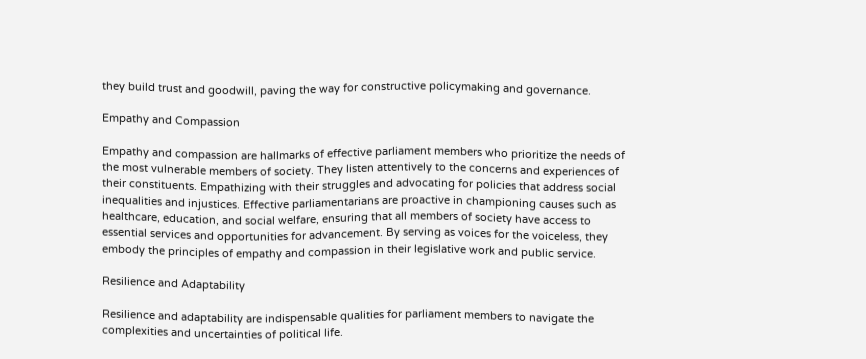they build trust and goodwill, paving the way for constructive policymaking and governance.

Empathy and Compassion

Empathy and compassion are hallmarks of effective parliament members who prioritize the needs of the most vulnerable members of society. They listen attentively to the concerns and experiences of their constituents. Empathizing with their struggles and advocating for policies that address social inequalities and injustices. Effective parliamentarians are proactive in championing causes such as healthcare, education, and social welfare, ensuring that all members of society have access to essential services and opportunities for advancement. By serving as voices for the voiceless, they embody the principles of empathy and compassion in their legislative work and public service.

Resilience and Adaptability

Resilience and adaptability are indispensable qualities for parliament members to navigate the complexities and uncertainties of political life.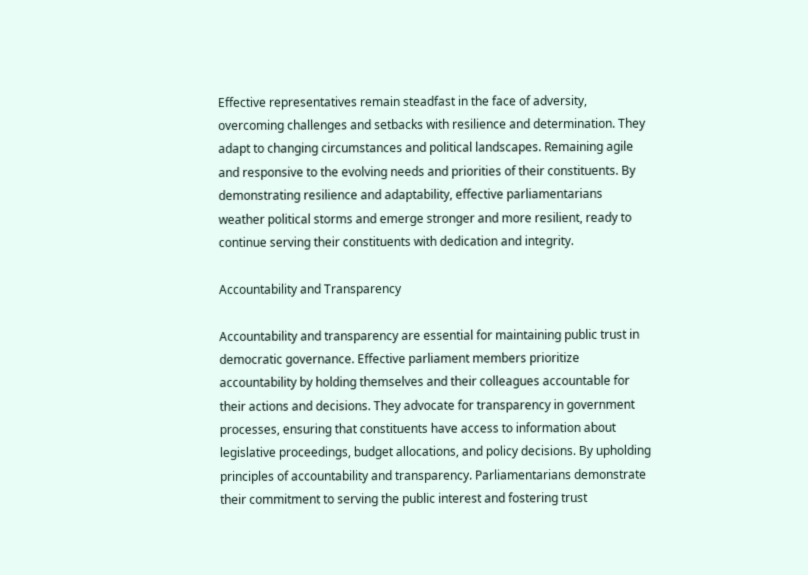Effective representatives remain steadfast in the face of adversity, overcoming challenges and setbacks with resilience and determination. They adapt to changing circumstances and political landscapes. Remaining agile and responsive to the evolving needs and priorities of their constituents. By demonstrating resilience and adaptability, effective parliamentarians weather political storms and emerge stronger and more resilient, ready to continue serving their constituents with dedication and integrity.

Accountability and Transparency

Accountability and transparency are essential for maintaining public trust in democratic governance. Effective parliament members prioritize accountability by holding themselves and their colleagues accountable for their actions and decisions. They advocate for transparency in government processes, ensuring that constituents have access to information about legislative proceedings, budget allocations, and policy decisions. By upholding principles of accountability and transparency. Parliamentarians demonstrate their commitment to serving the public interest and fostering trust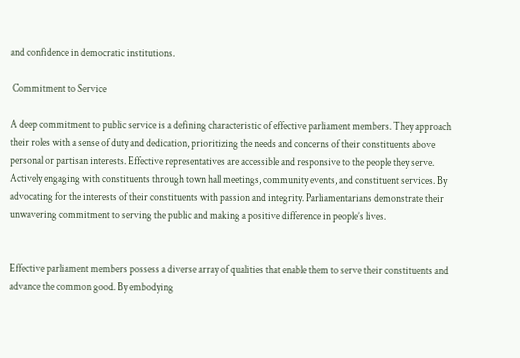and confidence in democratic institutions.

 Commitment to Service

A deep commitment to public service is a defining characteristic of effective parliament members. They approach their roles with a sense of duty and dedication, prioritizing the needs and concerns of their constituents above personal or partisan interests. Effective representatives are accessible and responsive to the people they serve. Actively engaging with constituents through town hall meetings, community events, and constituent services. By advocating for the interests of their constituents with passion and integrity. Parliamentarians demonstrate their unwavering commitment to serving the public and making a positive difference in people’s lives.


Effective parliament members possess a diverse array of qualities that enable them to serve their constituents and advance the common good. By embodying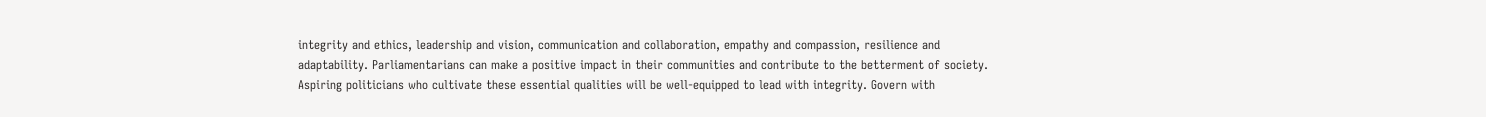integrity and ethics, leadership and vision, communication and collaboration, empathy and compassion, resilience and adaptability. Parliamentarians can make a positive impact in their communities and contribute to the betterment of society. Aspiring politicians who cultivate these essential qualities will be well-equipped to lead with integrity. Govern with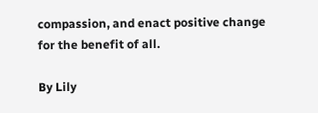compassion, and enact positive change for the benefit of all.

By Lily